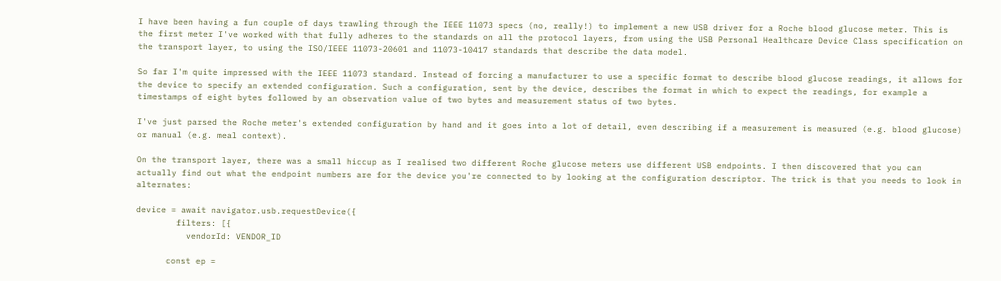I have been having a fun couple of days trawling through the IEEE 11073 specs (no, really!) to implement a new USB driver for a Roche blood glucose meter. This is the first meter I've worked with that fully adheres to the standards on all the protocol layers, from using the USB Personal Healthcare Device Class specification on the transport layer, to using the ISO/IEEE 11073-20601 and 11073-10417 standards that describe the data model.

So far I'm quite impressed with the IEEE 11073 standard. Instead of forcing a manufacturer to use a specific format to describe blood glucose readings, it allows for the device to specify an extended configuration. Such a configuration, sent by the device, describes the format in which to expect the readings, for example a timestamps of eight bytes followed by an observation value of two bytes and measurement status of two bytes.

I've just parsed the Roche meter's extended configuration by hand and it goes into a lot of detail, even describing if a measurement is measured (e.g. blood glucose) or manual (e.g. meal context).

On the transport layer, there was a small hiccup as I realised two different Roche glucose meters use different USB endpoints. I then discovered that you can actually find out what the endpoint numbers are for the device you're connected to by looking at the configuration descriptor. The trick is that you needs to look in alternates:

device = await navigator.usb.requestDevice({
        filters: [{
          vendorId: VENDOR_ID

      const ep =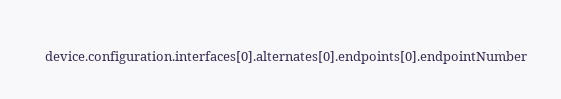device.configuration.interfaces[0].alternates[0].endpoints[0].endpointNumber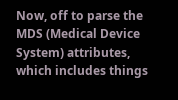Now, off to parse the MDS (Medical Device System) attributes, which includes things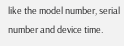like the model number, serial number and device time.